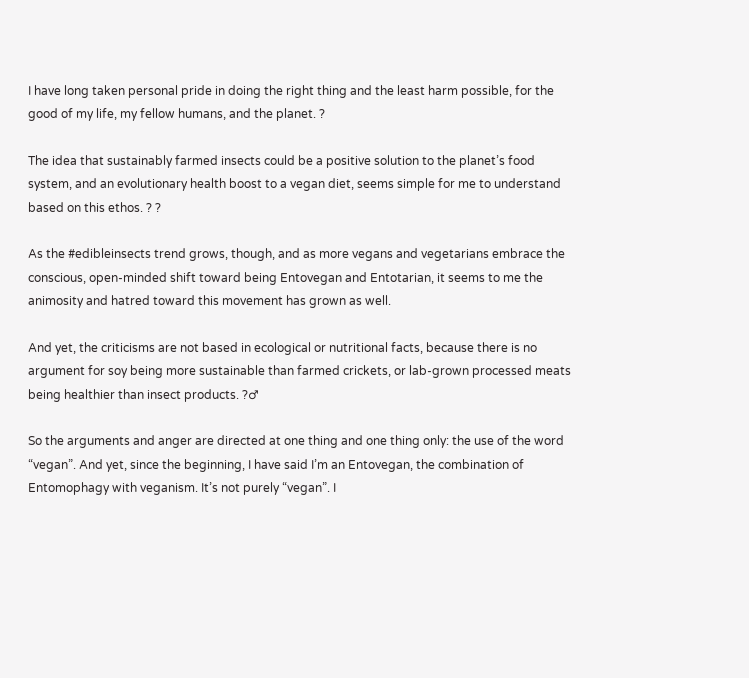I have long taken personal pride in doing the right thing and the least harm possible, for the good of my life, my fellow humans, and the planet. ?

The idea that sustainably farmed insects could be a positive solution to the planet’s food system, and an evolutionary health boost to a vegan diet, seems simple for me to understand based on this ethos. ? ?

As the #edibleinsects trend grows, though, and as more vegans and vegetarians embrace the conscious, open-minded shift toward being Entovegan and Entotarian, it seems to me the animosity and hatred toward this movement has grown as well.

And yet, the criticisms are not based in ecological or nutritional facts, because there is no argument for soy being more sustainable than farmed crickets, or lab-grown processed meats being healthier than insect products. ?♂

So the arguments and anger are directed at one thing and one thing only: the use of the word “vegan”. And yet, since the beginning, I have said I’m an Entovegan, the combination of Entomophagy with veganism. It’s not purely “vegan”. I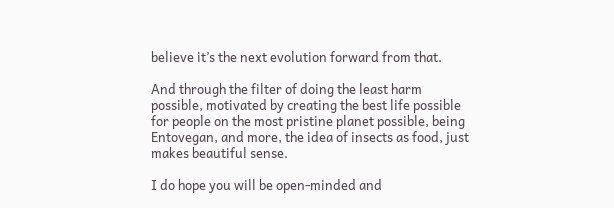believe it’s the next evolution forward from that.

And through the filter of doing the least harm possible, motivated by creating the best life possible for people on the most pristine planet possible, being Entovegan, and more, the idea of insects as food, just makes beautiful sense.

I do hope you will be open-minded and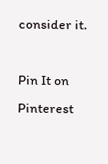consider it.

Pin It on Pinterest